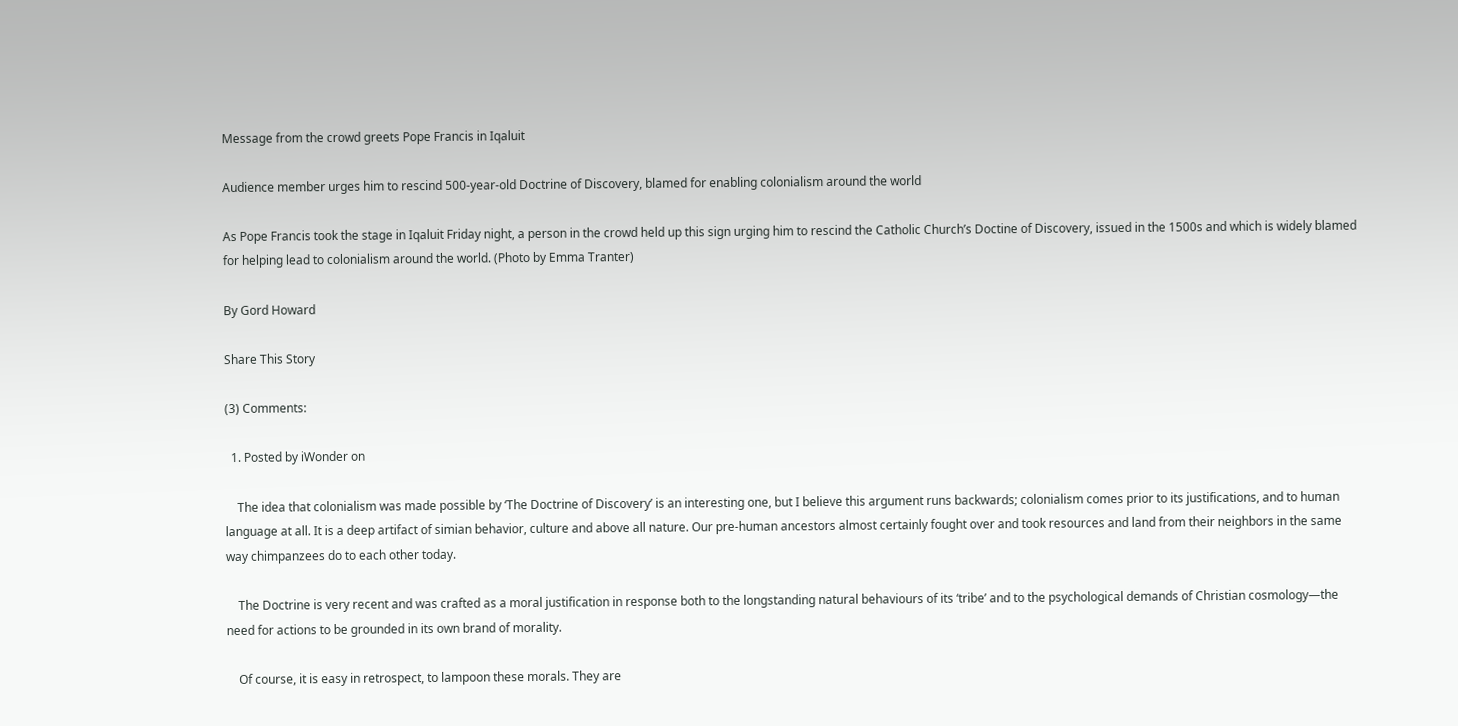Message from the crowd greets Pope Francis in Iqaluit

Audience member urges him to rescind 500-year-old Doctrine of Discovery, blamed for enabling colonialism around the world

As Pope Francis took the stage in Iqaluit Friday night, a person in the crowd held up this sign urging him to rescind the Catholic Church’s Doctine of Discovery, issued in the 1500s and which is widely blamed for helping lead to colonialism around the world. (Photo by Emma Tranter)

By Gord Howard

Share This Story

(3) Comments:

  1. Posted by iWonder on

    The idea that colonialism was made possible by ‘The Doctrine of Discovery’ is an interesting one, but I believe this argument runs backwards; colonialism comes prior to its justifications, and to human language at all. It is a deep artifact of simian behavior, culture and above all nature. Our pre-human ancestors almost certainly fought over and took resources and land from their neighbors in the same way chimpanzees do to each other today.

    The Doctrine is very recent and was crafted as a moral justification in response both to the longstanding natural behaviours of its ‘tribe’ and to the psychological demands of Christian cosmology—the need for actions to be grounded in its own brand of morality.

    Of course, it is easy in retrospect, to lampoon these morals. They are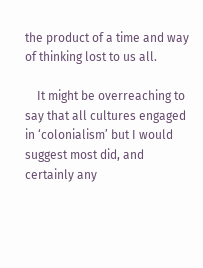the product of a time and way of thinking lost to us all.

    It might be overreaching to say that all cultures engaged in ‘colonialism’ but I would suggest most did, and certainly any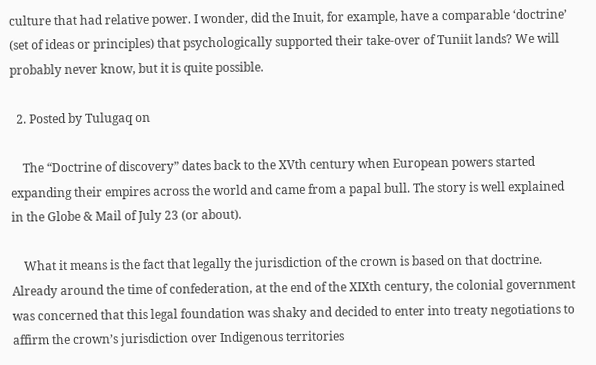culture that had relative power. I wonder, did the Inuit, for example, have a comparable ‘doctrine’ (set of ideas or principles) that psychologically supported their take-over of Tuniit lands? We will probably never know, but it is quite possible.

  2. Posted by Tulugaq on

    The “Doctrine of discovery” dates back to the XVth century when European powers started expanding their empires across the world and came from a papal bull. The story is well explained in the Globe & Mail of July 23 (or about).

    What it means is the fact that legally the jurisdiction of the crown is based on that doctrine. Already around the time of confederation, at the end of the XIXth century, the colonial government was concerned that this legal foundation was shaky and decided to enter into treaty negotiations to affirm the crown’s jurisdiction over Indigenous territories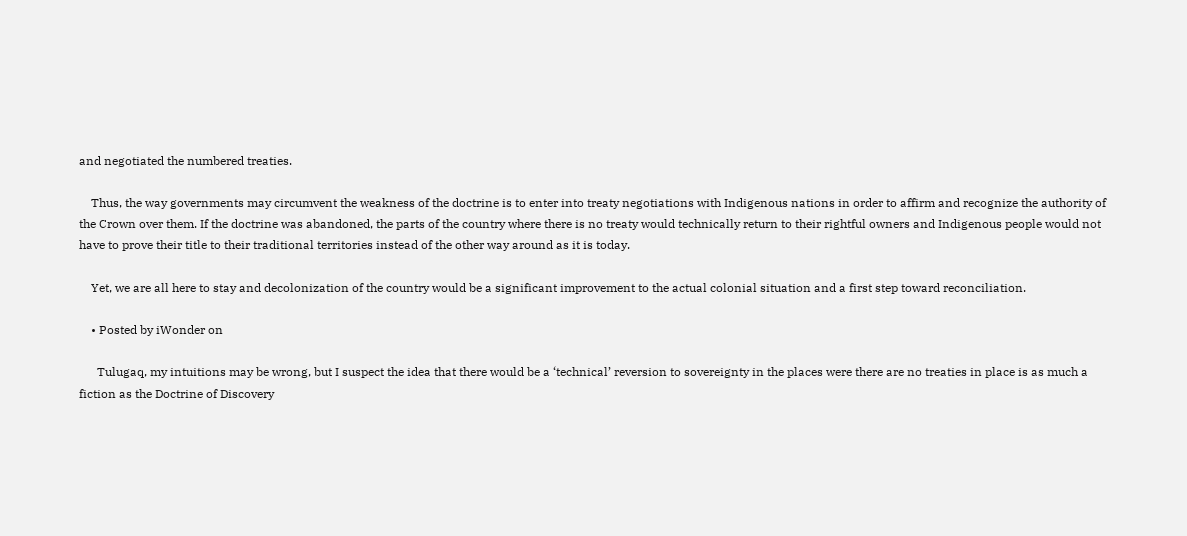and negotiated the numbered treaties.

    Thus, the way governments may circumvent the weakness of the doctrine is to enter into treaty negotiations with Indigenous nations in order to affirm and recognize the authority of the Crown over them. If the doctrine was abandoned, the parts of the country where there is no treaty would technically return to their rightful owners and Indigenous people would not have to prove their title to their traditional territories instead of the other way around as it is today.

    Yet, we are all here to stay and decolonization of the country would be a significant improvement to the actual colonial situation and a first step toward reconciliation.

    • Posted by iWonder on

      Tulugaq, my intuitions may be wrong, but I suspect the idea that there would be a ‘technical’ reversion to sovereignty in the places were there are no treaties in place is as much a fiction as the Doctrine of Discovery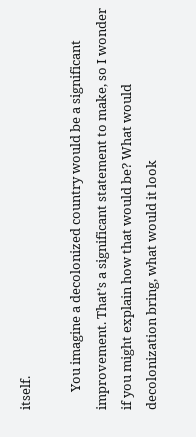itself.

      You imagine a decolonized country would be a significant improvement. That’s a significant statement to make, so I wonder if you might explain how that would be? What would decolonization bring, what would it look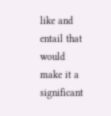like and entail that would make it a significant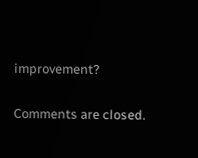improvement?

Comments are closed.